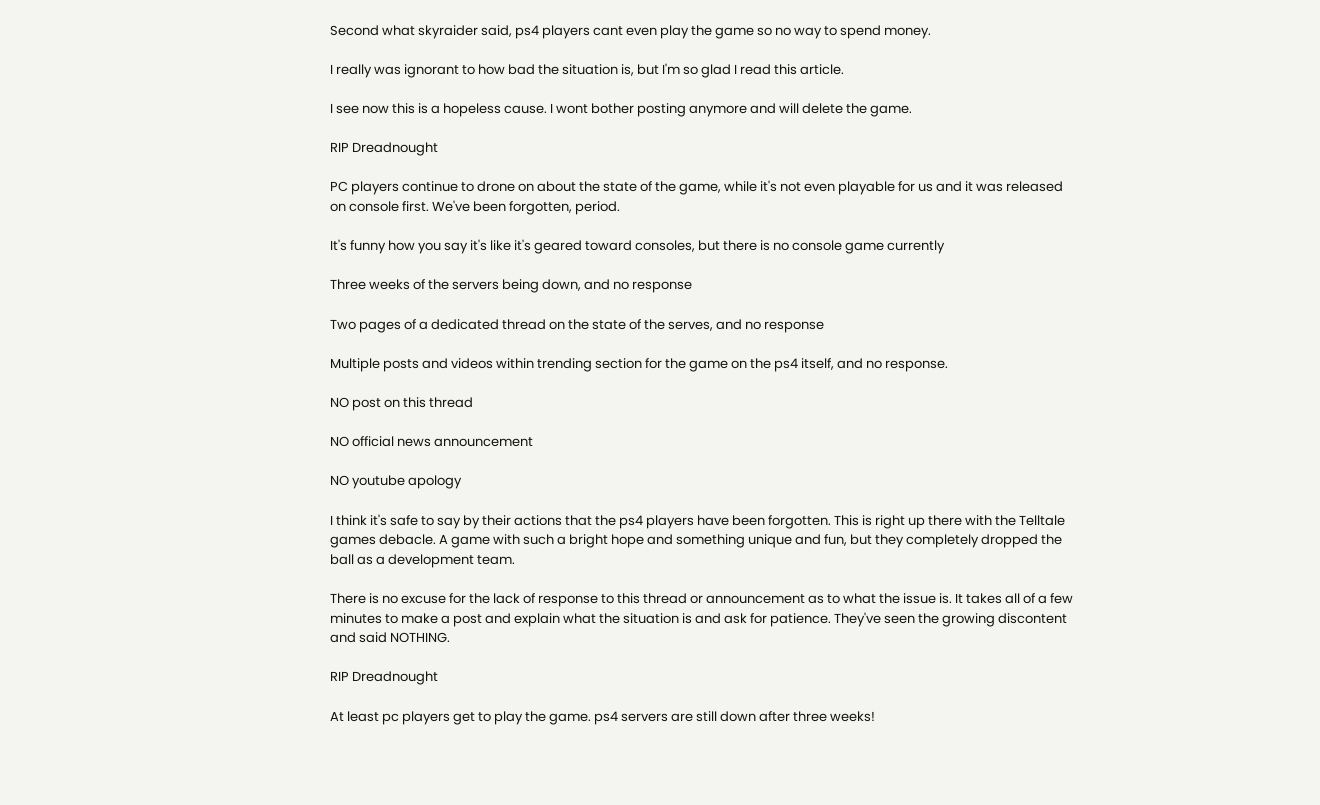Second what skyraider said, ps4 players cant even play the game so no way to spend money.

I really was ignorant to how bad the situation is, but I'm so glad I read this article.

I see now this is a hopeless cause. I wont bother posting anymore and will delete the game.

RIP Dreadnought

PC players continue to drone on about the state of the game, while it's not even playable for us and it was released on console first. We've been forgotten, period.

It's funny how you say it's like it's geared toward consoles, but there is no console game currently

Three weeks of the servers being down, and no response

Two pages of a dedicated thread on the state of the serves, and no response

Multiple posts and videos within trending section for the game on the ps4 itself, and no response.

NO post on this thread

NO official news announcement

NO youtube apology

I think it's safe to say by their actions that the ps4 players have been forgotten. This is right up there with the Telltale games debacle. A game with such a bright hope and something unique and fun, but they completely dropped the ball as a development team.

There is no excuse for the lack of response to this thread or announcement as to what the issue is. It takes all of a few minutes to make a post and explain what the situation is and ask for patience. They've seen the growing discontent and said NOTHING.

RIP Dreadnought

At least pc players get to play the game. ps4 servers are still down after three weeks!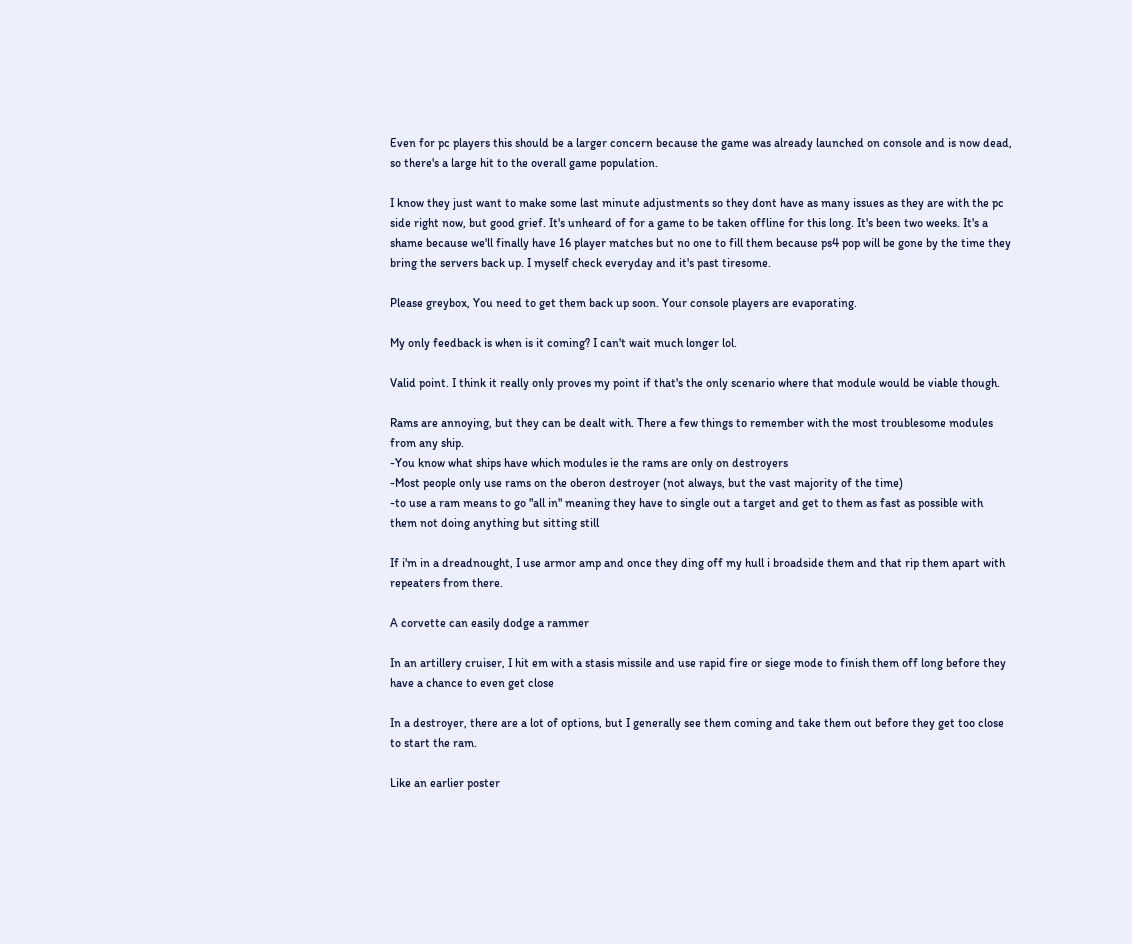Even for pc players this should be a larger concern because the game was already launched on console and is now dead, so there's a large hit to the overall game population.

I know they just want to make some last minute adjustments so they dont have as many issues as they are with the pc side right now, but good grief. It's unheard of for a game to be taken offline for this long. It's been two weeks. It's a shame because we'll finally have 16 player matches but no one to fill them because ps4 pop will be gone by the time they bring the servers back up. I myself check everyday and it's past tiresome.

Please greybox, You need to get them back up soon. Your console players are evaporating.

My only feedback is when is it coming? I can't wait much longer lol.

Valid point. I think it really only proves my point if that's the only scenario where that module would be viable though.

Rams are annoying, but they can be dealt with. There a few things to remember with the most troublesome modules from any ship.
-You know what ships have which modules ie the rams are only on destroyers
-Most people only use rams on the oberon destroyer (not always, but the vast majority of the time)
-to use a ram means to go "all in" meaning they have to single out a target and get to them as fast as possible with them not doing anything but sitting still

If i'm in a dreadnought, I use armor amp and once they ding off my hull i broadside them and that rip them apart with repeaters from there.

A corvette can easily dodge a rammer

In an artillery cruiser, I hit em with a stasis missile and use rapid fire or siege mode to finish them off long before they have a chance to even get close

In a destroyer, there are a lot of options, but I generally see them coming and take them out before they get too close to start the ram.

Like an earlier poster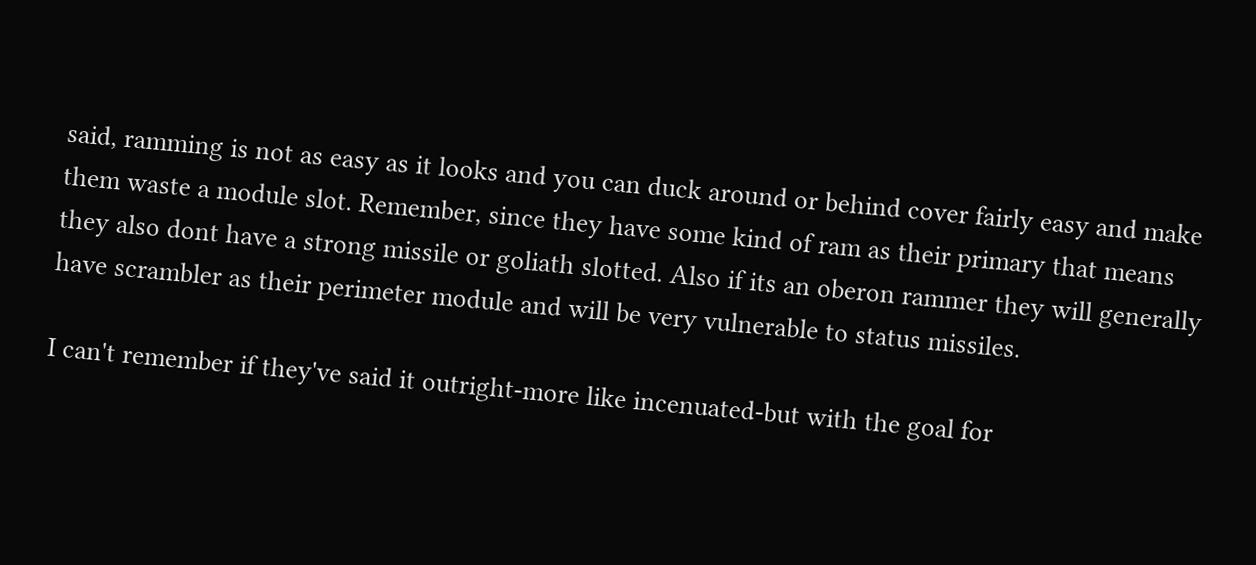said, ramming is not as easy as it looks and you can duck around or behind cover fairly easy and make them waste a module slot. Remember, since they have some kind of ram as their primary that means they also dont have a strong missile or goliath slotted. Also if its an oberon rammer they will generally have scrambler as their perimeter module and will be very vulnerable to status missiles.

I can't remember if they've said it outright-more like incenuated-but with the goal for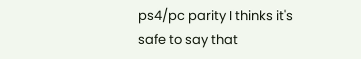ps4/pc parity I thinks it's safe to say that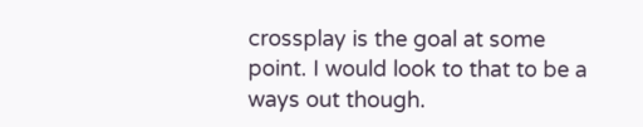crossplay is the goal at some point. I would look to that to be a ways out though.